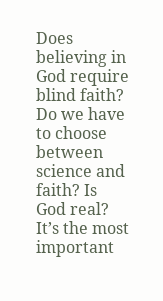Does believing in God require blind faith? Do we have to choose between science and faith? Is God real? It’s the most important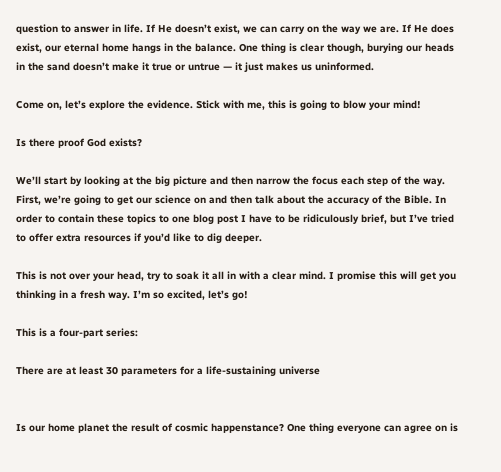question to answer in life. If He doesn’t exist, we can carry on the way we are. If He does exist, our eternal home hangs in the balance. One thing is clear though, burying our heads in the sand doesn’t make it true or untrue — it just makes us uninformed.

Come on, let’s explore the evidence. Stick with me, this is going to blow your mind!

Is there proof God exists?

We’ll start by looking at the big picture and then narrow the focus each step of the way. First, we’re going to get our science on and then talk about the accuracy of the Bible. In order to contain these topics to one blog post I have to be ridiculously brief, but I’ve tried to offer extra resources if you’d like to dig deeper.

This is not over your head, try to soak it all in with a clear mind. I promise this will get you thinking in a fresh way. I’m so excited, let’s go!

This is a four-part series:

There are at least 30 parameters for a life-sustaining universe


Is our home planet the result of cosmic happenstance? One thing everyone can agree on is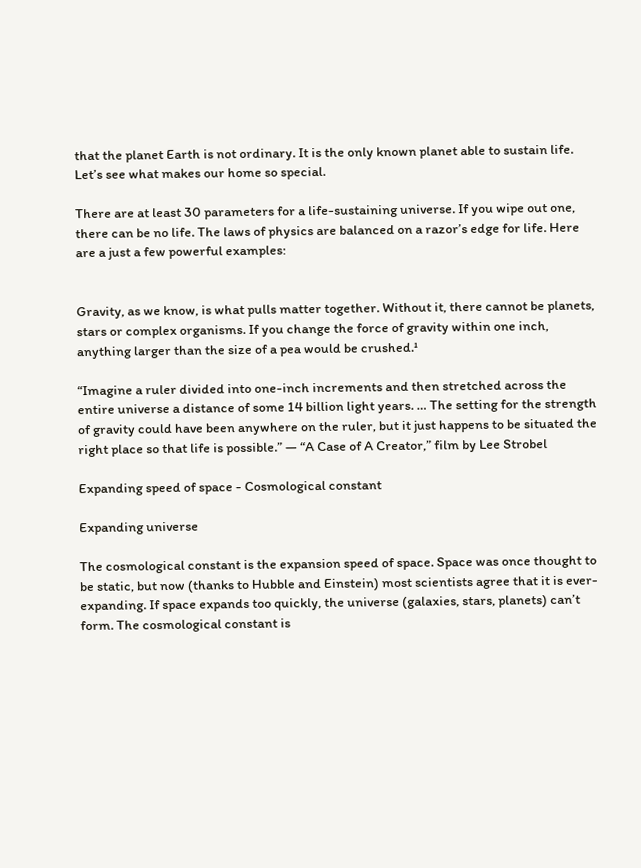that the planet Earth is not ordinary. It is the only known planet able to sustain life. Let’s see what makes our home so special.

There are at least 30 parameters for a life-sustaining universe. If you wipe out one, there can be no life. The laws of physics are balanced on a razor’s edge for life. Here are a just a few powerful examples:


Gravity, as we know, is what pulls matter together. Without it, there cannot be planets, stars or complex organisms. If you change the force of gravity within one inch, anything larger than the size of a pea would be crushed.¹

“Imagine a ruler divided into one-inch increments and then stretched across the entire universe a distance of some 14 billion light years. … The setting for the strength of gravity could have been anywhere on the ruler, but it just happens to be situated the right place so that life is possible.” — “A Case of A Creator,” film by Lee Strobel

Expanding speed of space - Cosmological constant

Expanding universe

The cosmological constant is the expansion speed of space. Space was once thought to be static, but now (thanks to Hubble and Einstein) most scientists agree that it is ever-expanding. If space expands too quickly, the universe (galaxies, stars, planets) can’t form. The cosmological constant is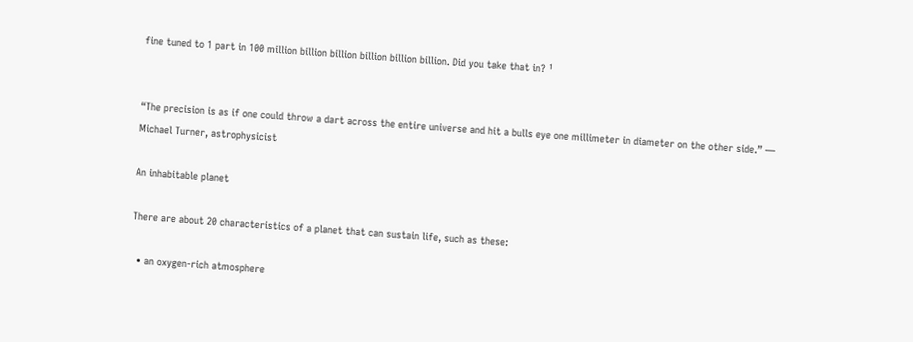fine tuned to 1 part in 100 million billion billion billion billion billion. Did you take that in? ¹


“The precision is as if one could throw a dart across the entire universe and hit a bulls eye one millimeter in diameter on the other side.” — Michael Turner, astrophysicist

An inhabitable planet

There are about 20 characteristics of a planet that can sustain life, such as these:

  • an oxygen-rich atmosphere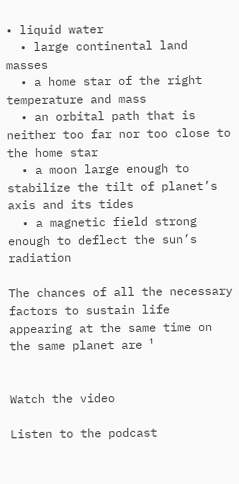• liquid water
  • large continental land masses
  • a home star of the right temperature and mass
  • an orbital path that is neither too far nor too close to the home star
  • a moon large enough to stabilize the tilt of planet’s axis and its tides
  • a magnetic field strong enough to deflect the sun’s radiation

The chances of all the necessary factors to sustain life appearing at the same time on the same planet are ¹


Watch the video

Listen to the podcast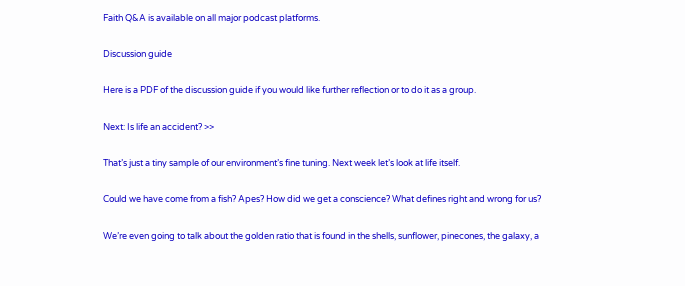Faith Q&A is available on all major podcast platforms.

Discussion guide

Here is a PDF of the discussion guide if you would like further reflection or to do it as a group.

Next: Is life an accident? >>

That’s just a tiny sample of our environment’s fine tuning. Next week let’s look at life itself.

Could we have come from a fish? Apes? How did we get a conscience? What defines right and wrong for us?

We’re even going to talk about the golden ratio that is found in the shells, sunflower, pinecones, the galaxy, a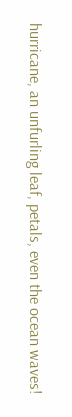hurricane, an unfurling leaf, petals, even the ocean waves!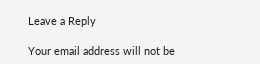Leave a Reply

Your email address will not be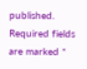published. Required fields are marked *